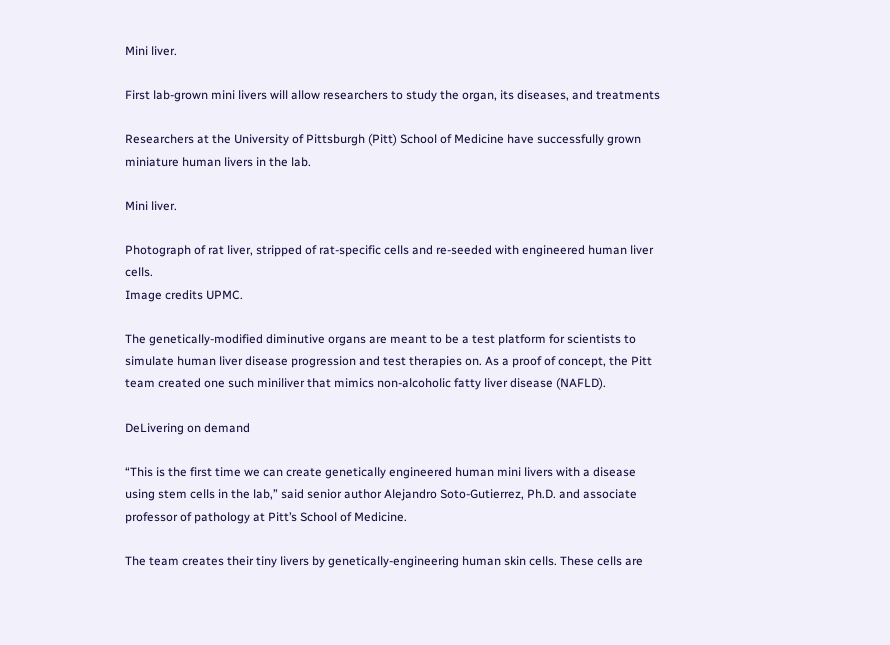Mini liver.

First lab-grown mini livers will allow researchers to study the organ, its diseases, and treatments

Researchers at the University of Pittsburgh (Pitt) School of Medicine have successfully grown miniature human livers in the lab.

Mini liver.

Photograph of rat liver, stripped of rat-specific cells and re-seeded with engineered human liver cells.
Image credits UPMC.

The genetically-modified diminutive organs are meant to be a test platform for scientists to simulate human liver disease progression and test therapies on. As a proof of concept, the Pitt team created one such miniliver that mimics non-alcoholic fatty liver disease (NAFLD).

DeLivering on demand

“This is the first time we can create genetically engineered human mini livers with a disease using stem cells in the lab,” said senior author Alejandro Soto-Gutierrez, Ph.D. and associate professor of pathology at Pitt’s School of Medicine.

The team creates their tiny livers by genetically-engineering human skin cells. These cells are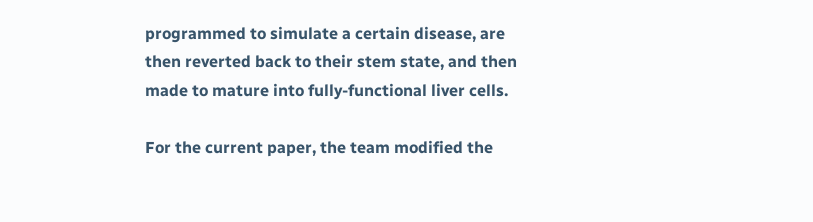programmed to simulate a certain disease, are then reverted back to their stem state, and then made to mature into fully-functional liver cells.

For the current paper, the team modified the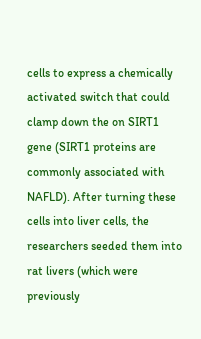cells to express a chemically activated switch that could clamp down the on SIRT1 gene (SIRT1 proteins are commonly associated with NAFLD). After turning these cells into liver cells, the researchers seeded them into rat livers (which were previously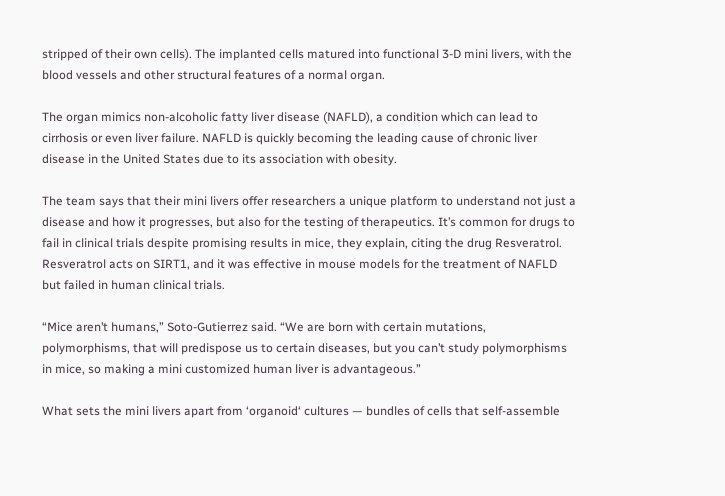stripped of their own cells). The implanted cells matured into functional 3-D mini livers, with the blood vessels and other structural features of a normal organ.

The organ mimics non-alcoholic fatty liver disease (NAFLD), a condition which can lead to cirrhosis or even liver failure. NAFLD is quickly becoming the leading cause of chronic liver disease in the United States due to its association with obesity.

The team says that their mini livers offer researchers a unique platform to understand not just a disease and how it progresses, but also for the testing of therapeutics. It’s common for drugs to fail in clinical trials despite promising results in mice, they explain, citing the drug Resveratrol. Resveratrol acts on SIRT1, and it was effective in mouse models for the treatment of NAFLD but failed in human clinical trials.

“Mice aren’t humans,” Soto-Gutierrez said. “We are born with certain mutations, polymorphisms, that will predispose us to certain diseases, but you can’t study polymorphisms in mice, so making a mini customized human liver is advantageous.”

What sets the mini livers apart from ‘organoid‘ cultures — bundles of cells that self-assemble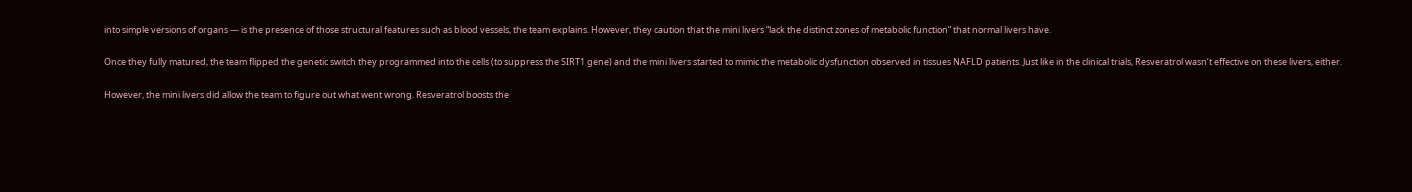into simple versions of organs — is the presence of those structural features such as blood vessels, the team explains. However, they caution that the mini livers “lack the distinct zones of metabolic function” that normal livers have.

Once they fully matured, the team flipped the genetic switch they programmed into the cells (to suppress the SIRT1 gene) and the mini livers started to mimic the metabolic dysfunction observed in tissues NAFLD patients. Just like in the clinical trials, Resveratrol wasn’t effective on these livers, either.

However, the mini livers did allow the team to figure out what went wrong. Resveratrol boosts the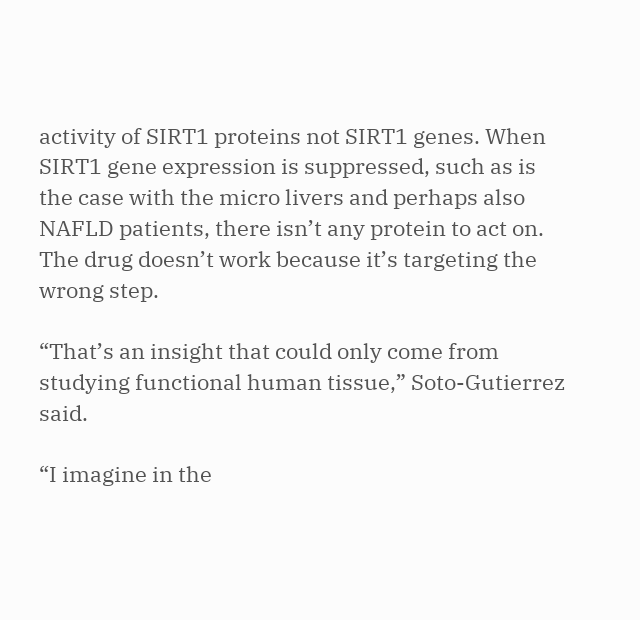activity of SIRT1 proteins not SIRT1 genes. When SIRT1 gene expression is suppressed, such as is the case with the micro livers and perhaps also NAFLD patients, there isn’t any protein to act on. The drug doesn’t work because it’s targeting the wrong step.

“That’s an insight that could only come from studying functional human tissue,” Soto-Gutierrez said.

“I imagine in the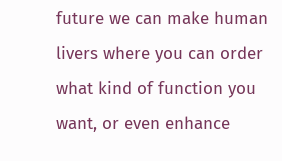future we can make human livers where you can order what kind of function you want, or even enhance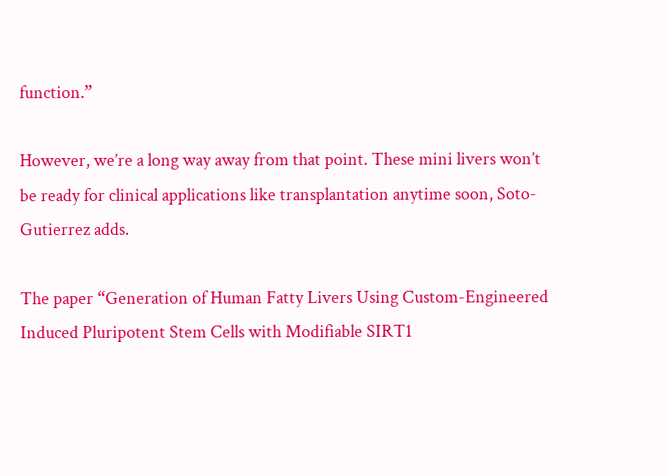function.”

However, we’re a long way away from that point. These mini livers won’t be ready for clinical applications like transplantation anytime soon, Soto-Gutierrez adds.

The paper “Generation of Human Fatty Livers Using Custom-Engineered Induced Pluripotent Stem Cells with Modifiable SIRT1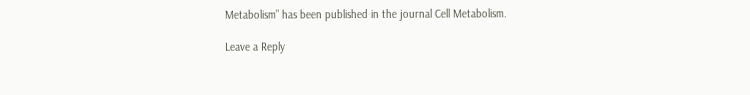Metabolism” has been published in the journal Cell Metabolism.

Leave a Reply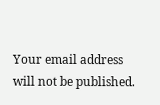Your email address will not be published.